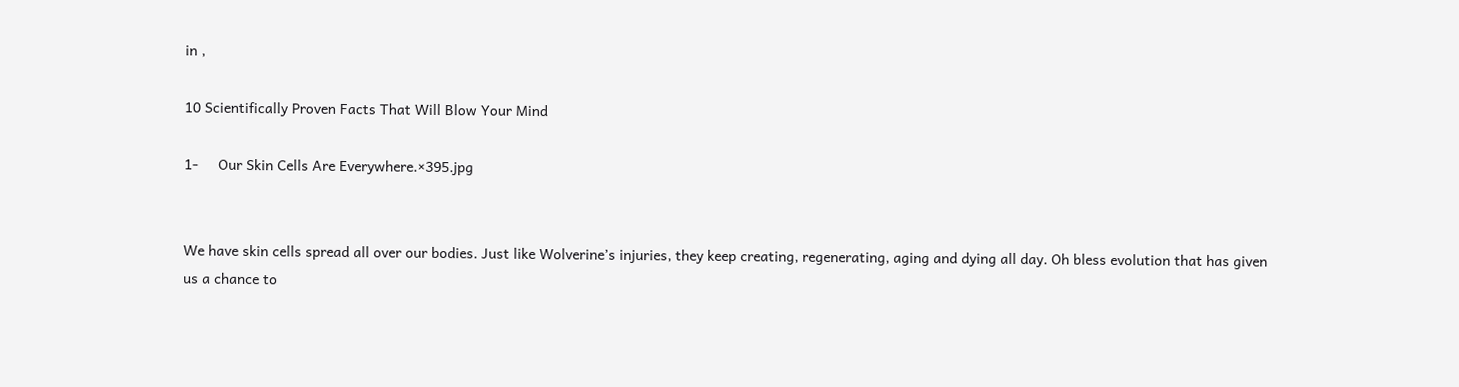in ,

10 Scientifically Proven Facts That Will Blow Your Mind

1-     Our Skin Cells Are Everywhere.×395.jpg


We have skin cells spread all over our bodies. Just like Wolverine’s injuries, they keep creating, regenerating, aging and dying all day. Oh bless evolution that has given us a chance to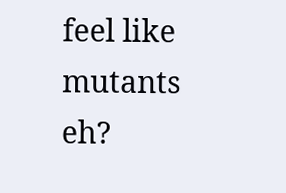feel like mutants eh?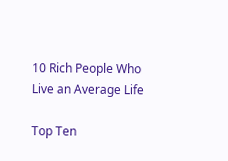10 Rich People Who Live an Average Life

Top Ten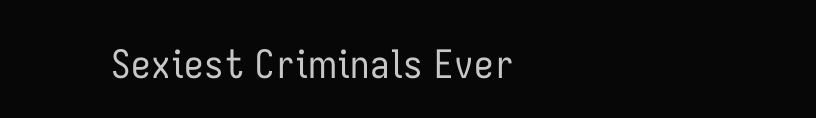Sexiest Criminals Ever